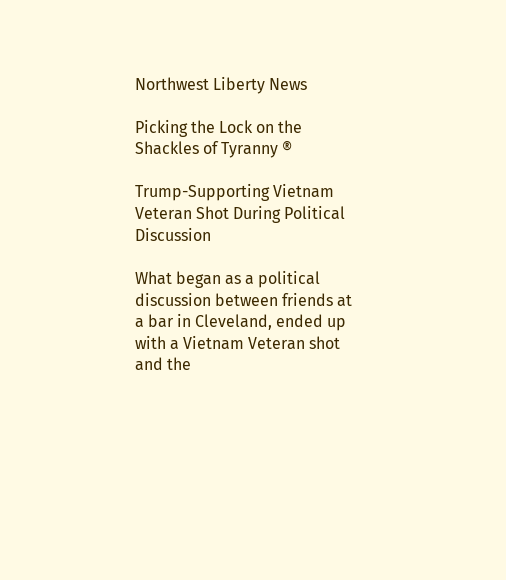Northwest Liberty News

Picking the Lock on the Shackles of Tyranny ®

Trump-Supporting Vietnam Veteran Shot During Political Discussion

What began as a political discussion between friends at a bar in Cleveland, ended up with a Vietnam Veteran shot and the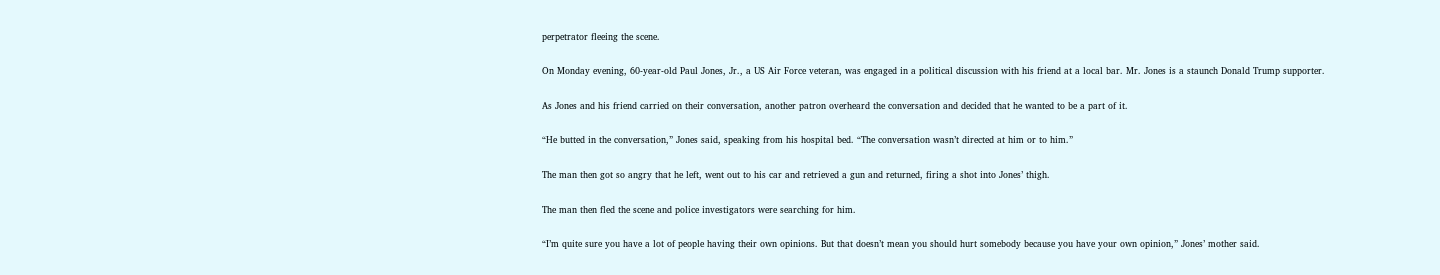perpetrator fleeing the scene.

On Monday evening, 60-year-old Paul Jones, Jr., a US Air Force veteran, was engaged in a political discussion with his friend at a local bar. Mr. Jones is a staunch Donald Trump supporter.

As Jones and his friend carried on their conversation, another patron overheard the conversation and decided that he wanted to be a part of it.

“He butted in the conversation,” Jones said, speaking from his hospital bed. “The conversation wasn’t directed at him or to him.”

The man then got so angry that he left, went out to his car and retrieved a gun and returned, firing a shot into Jones’ thigh.

The man then fled the scene and police investigators were searching for him.

“I’m quite sure you have a lot of people having their own opinions. But that doesn’t mean you should hurt somebody because you have your own opinion,” Jones’ mother said.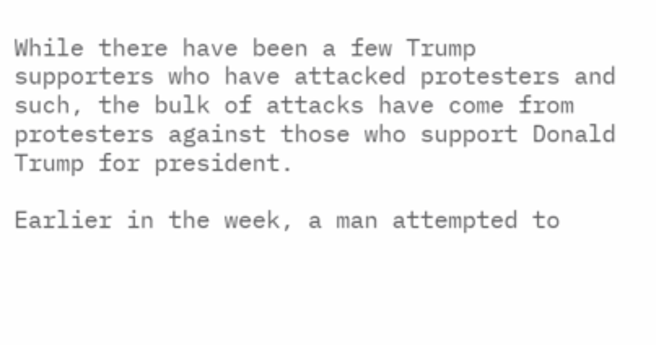While there have been a few Trump supporters who have attacked protesters and such, the bulk of attacks have come from protesters against those who support Donald Trump for president.

Earlier in the week, a man attempted to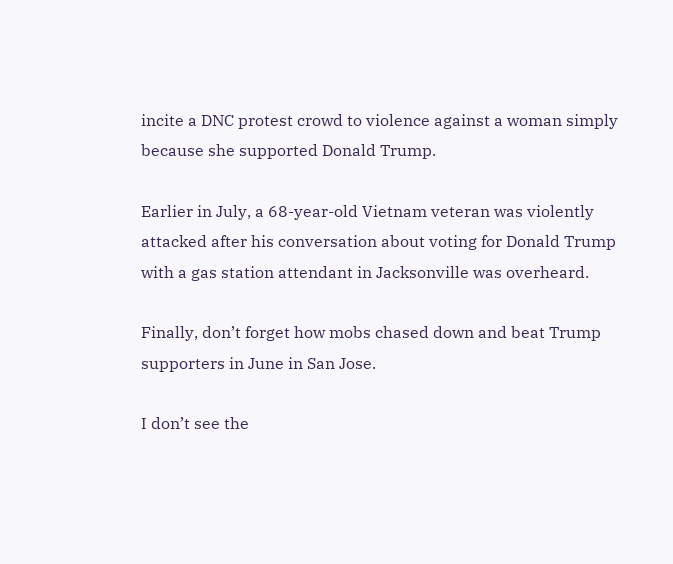incite a DNC protest crowd to violence against a woman simply because she supported Donald Trump.

Earlier in July, a 68-year-old Vietnam veteran was violently attacked after his conversation about voting for Donald Trump with a gas station attendant in Jacksonville was overheard.

Finally, don’t forget how mobs chased down and beat Trump supporters in June in San Jose.

I don’t see the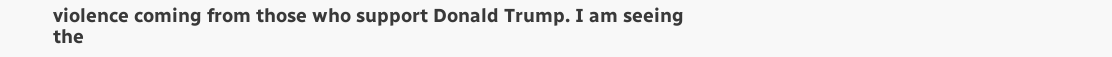violence coming from those who support Donald Trump. I am seeing the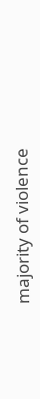majority of violence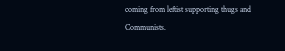coming from leftist supporting thugs and Communists.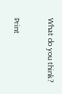What do you think?

Print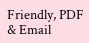Friendly, PDF & Email